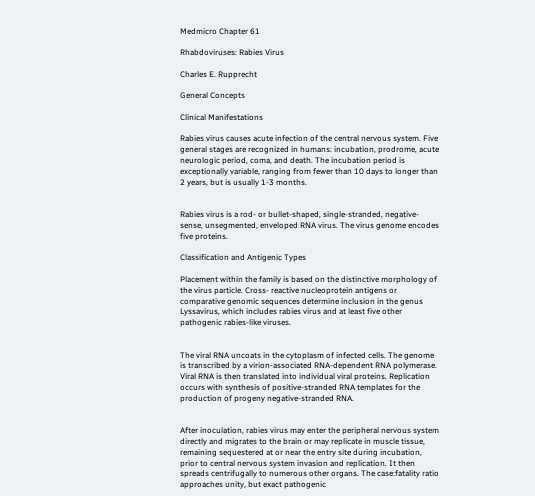Medmicro Chapter 61

Rhabdoviruses: Rabies Virus

Charles E. Rupprecht

General Concepts

Clinical Manifestations

Rabies virus causes acute infection of the central nervous system. Five general stages are recognized in humans: incubation, prodrome, acute neurologic period, coma, and death. The incubation period is exceptionally variable, ranging from fewer than 10 days to longer than 2 years, but is usually 1-3 months.


Rabies virus is a rod- or bullet-shaped, single-stranded, negative-sense, unsegmented, enveloped RNA virus. The virus genome encodes five proteins.

Classification and Antigenic Types

Placement within the family is based on the distinctive morphology of the virus particle. Cross- reactive nucleoprotein antigens or comparative genomic sequences determine inclusion in the genus Lyssavirus, which includes rabies virus and at least five other pathogenic rabies-like viruses.


The viral RNA uncoats in the cytoplasm of infected cells. The genome is transcribed by a virion-associated RNA-dependent RNA polymerase. Viral RNA is then translated into individual viral proteins. Replication occurs with synthesis of positive-stranded RNA templates for the production of progeny negative-stranded RNA.


After inoculation, rabies virus may enter the peripheral nervous system directly and migrates to the brain or may replicate in muscle tissue, remaining sequestered at or near the entry site during incubation, prior to central nervous system invasion and replication. It then spreads centrifugally to numerous other organs. The case:fatality ratio approaches unity, but exact pathogenic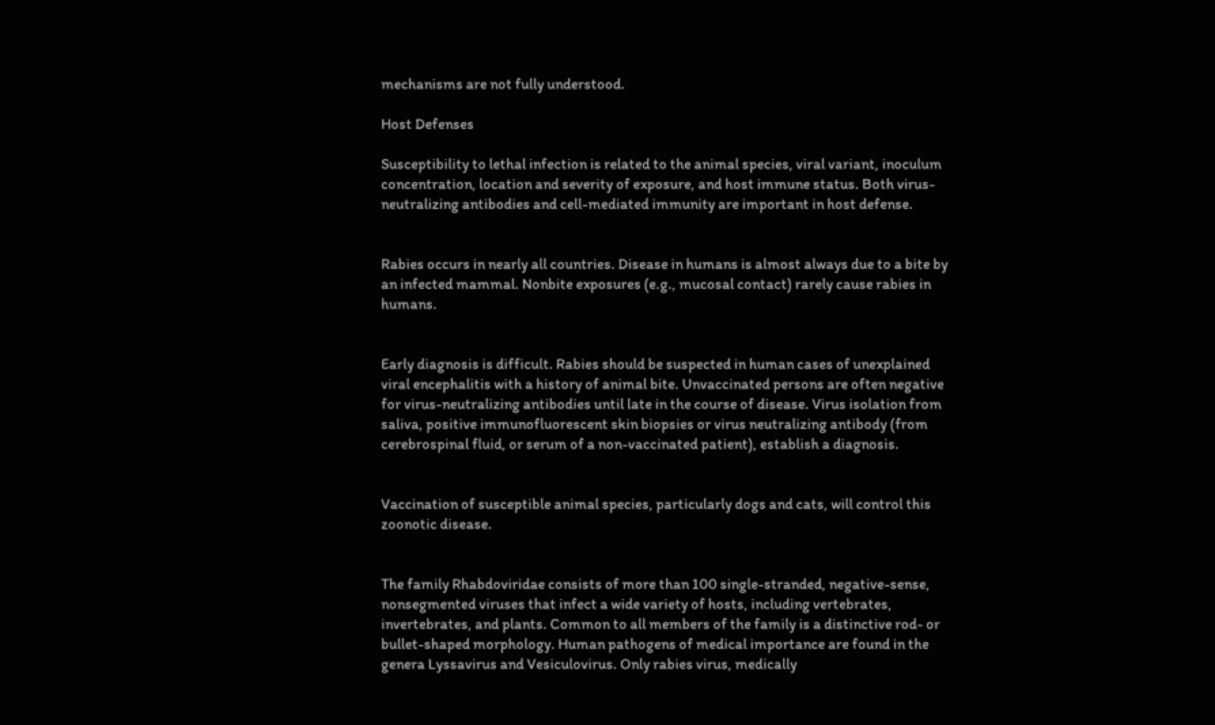mechanisms are not fully understood.

Host Defenses

Susceptibility to lethal infection is related to the animal species, viral variant, inoculum concentration, location and severity of exposure, and host immune status. Both virus-neutralizing antibodies and cell-mediated immunity are important in host defense.


Rabies occurs in nearly all countries. Disease in humans is almost always due to a bite by an infected mammal. Nonbite exposures (e.g., mucosal contact) rarely cause rabies in humans.


Early diagnosis is difficult. Rabies should be suspected in human cases of unexplained viral encephalitis with a history of animal bite. Unvaccinated persons are often negative for virus-neutralizing antibodies until late in the course of disease. Virus isolation from saliva, positive immunofluorescent skin biopsies or virus neutralizing antibody (from cerebrospinal fluid, or serum of a non-vaccinated patient), establish a diagnosis.


Vaccination of susceptible animal species, particularly dogs and cats, will control this zoonotic disease.


The family Rhabdoviridae consists of more than 100 single-stranded, negative-sense, nonsegmented viruses that infect a wide variety of hosts, including vertebrates, invertebrates, and plants. Common to all members of the family is a distinctive rod- or bullet-shaped morphology. Human pathogens of medical importance are found in the genera Lyssavirus and Vesiculovirus. Only rabies virus, medically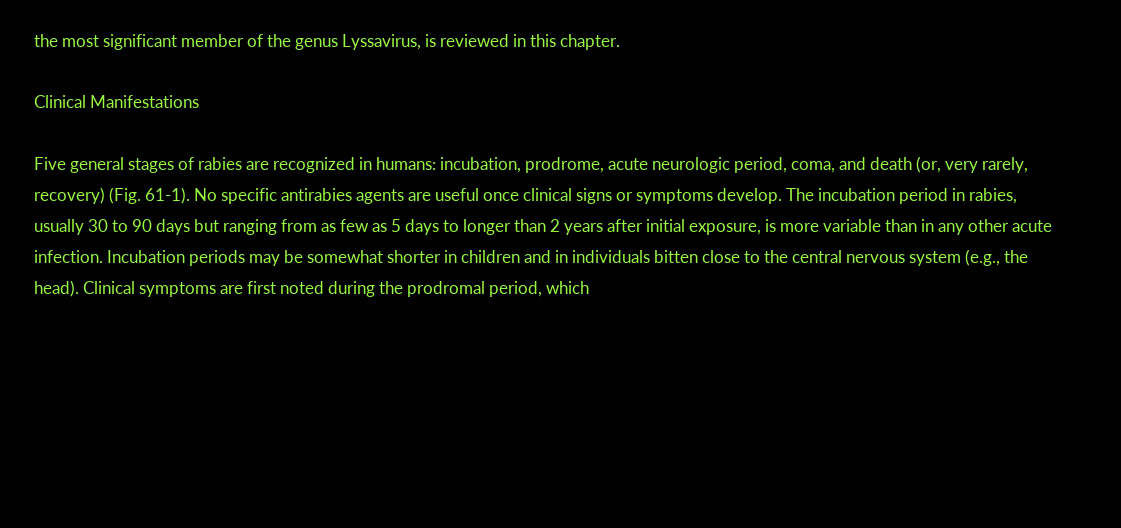the most significant member of the genus Lyssavirus, is reviewed in this chapter.

Clinical Manifestations

Five general stages of rabies are recognized in humans: incubation, prodrome, acute neurologic period, coma, and death (or, very rarely, recovery) (Fig. 61-1). No specific antirabies agents are useful once clinical signs or symptoms develop. The incubation period in rabies, usually 30 to 90 days but ranging from as few as 5 days to longer than 2 years after initial exposure, is more variable than in any other acute infection. Incubation periods may be somewhat shorter in children and in individuals bitten close to the central nervous system (e.g., the head). Clinical symptoms are first noted during the prodromal period, which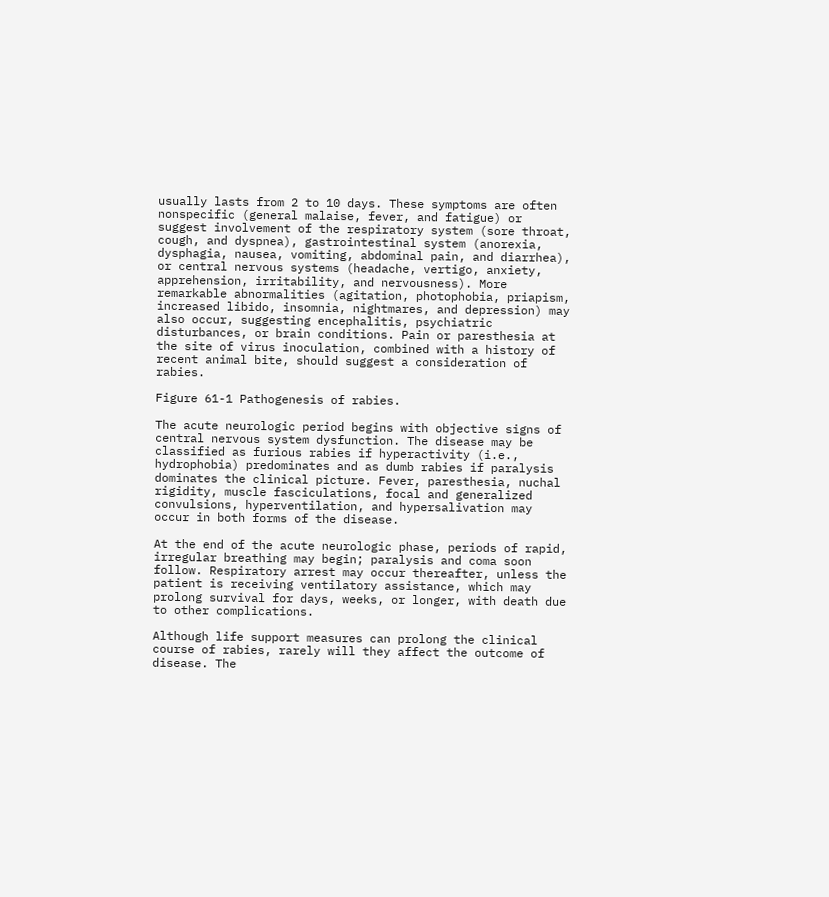usually lasts from 2 to 10 days. These symptoms are often nonspecific (general malaise, fever, and fatigue) or suggest involvement of the respiratory system (sore throat, cough, and dyspnea), gastrointestinal system (anorexia, dysphagia, nausea, vomiting, abdominal pain, and diarrhea), or central nervous systems (headache, vertigo, anxiety, apprehension, irritability, and nervousness). More remarkable abnormalities (agitation, photophobia, priapism, increased libido, insomnia, nightmares, and depression) may also occur, suggesting encephalitis, psychiatric disturbances, or brain conditions. Pain or paresthesia at the site of virus inoculation, combined with a history of recent animal bite, should suggest a consideration of rabies.

Figure 61-1 Pathogenesis of rabies.

The acute neurologic period begins with objective signs of central nervous system dysfunction. The disease may be classified as furious rabies if hyperactivity (i.e., hydrophobia) predominates and as dumb rabies if paralysis dominates the clinical picture. Fever, paresthesia, nuchal rigidity, muscle fasciculations, focal and generalized convulsions, hyperventilation, and hypersalivation may occur in both forms of the disease.

At the end of the acute neurologic phase, periods of rapid, irregular breathing may begin; paralysis and coma soon follow. Respiratory arrest may occur thereafter, unless the patient is receiving ventilatory assistance, which may prolong survival for days, weeks, or longer, with death due to other complications.

Although life support measures can prolong the clinical course of rabies, rarely will they affect the outcome of disease. The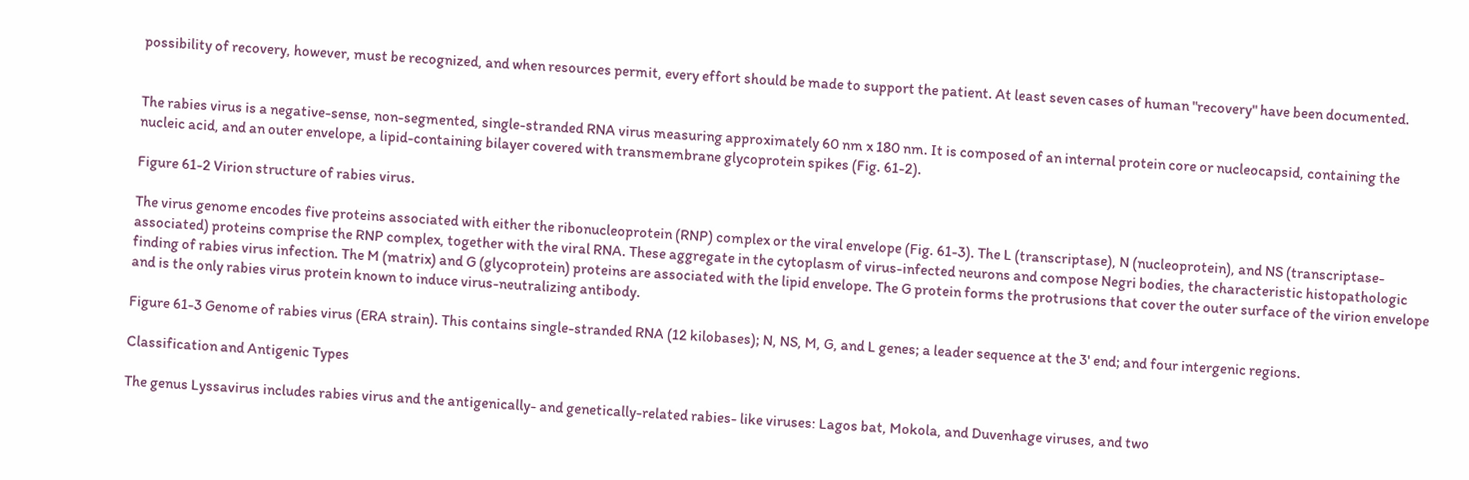possibility of recovery, however, must be recognized, and when resources permit, every effort should be made to support the patient. At least seven cases of human "recovery" have been documented.


The rabies virus is a negative-sense, non-segmented, single-stranded RNA virus measuring approximately 60 nm x 180 nm. It is composed of an internal protein core or nucleocapsid, containing the nucleic acid, and an outer envelope, a lipid-containing bilayer covered with transmembrane glycoprotein spikes (Fig. 61-2).

Figure 61-2 Virion structure of rabies virus.

The virus genome encodes five proteins associated with either the ribonucleoprotein (RNP) complex or the viral envelope (Fig. 61-3). The L (transcriptase), N (nucleoprotein), and NS (transcriptase-associated) proteins comprise the RNP complex, together with the viral RNA. These aggregate in the cytoplasm of virus-infected neurons and compose Negri bodies, the characteristic histopathologic finding of rabies virus infection. The M (matrix) and G (glycoprotein) proteins are associated with the lipid envelope. The G protein forms the protrusions that cover the outer surface of the virion envelope and is the only rabies virus protein known to induce virus-neutralizing antibody.

Figure 61-3 Genome of rabies virus (ERA strain). This contains single-stranded RNA (12 kilobases); N, NS, M, G, and L genes; a leader sequence at the 3' end; and four intergenic regions.

Classification and Antigenic Types

The genus Lyssavirus includes rabies virus and the antigenically- and genetically-related rabies- like viruses: Lagos bat, Mokola, and Duvenhage viruses, and two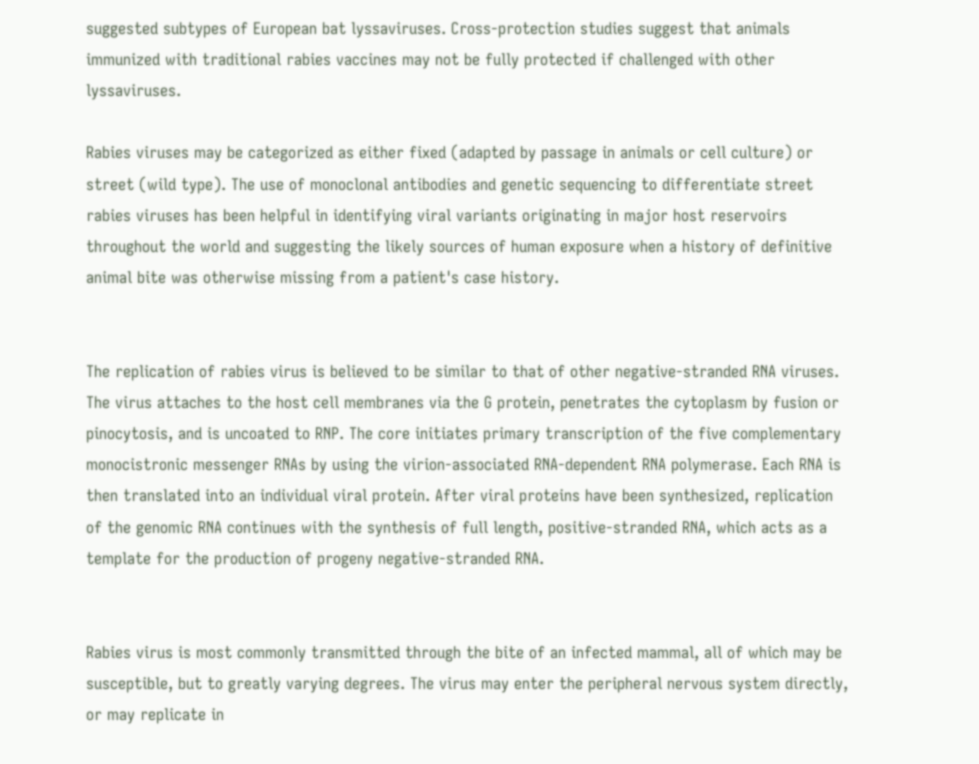suggested subtypes of European bat lyssaviruses. Cross-protection studies suggest that animals immunized with traditional rabies vaccines may not be fully protected if challenged with other lyssaviruses.

Rabies viruses may be categorized as either fixed (adapted by passage in animals or cell culture) or street (wild type). The use of monoclonal antibodies and genetic sequencing to differentiate street rabies viruses has been helpful in identifying viral variants originating in major host reservoirs throughout the world and suggesting the likely sources of human exposure when a history of definitive animal bite was otherwise missing from a patient's case history.


The replication of rabies virus is believed to be similar to that of other negative-stranded RNA viruses. The virus attaches to the host cell membranes via the G protein, penetrates the cytoplasm by fusion or pinocytosis, and is uncoated to RNP. The core initiates primary transcription of the five complementary monocistronic messenger RNAs by using the virion-associated RNA-dependent RNA polymerase. Each RNA is then translated into an individual viral protein. After viral proteins have been synthesized, replication of the genomic RNA continues with the synthesis of full length, positive-stranded RNA, which acts as a template for the production of progeny negative-stranded RNA.


Rabies virus is most commonly transmitted through the bite of an infected mammal, all of which may be susceptible, but to greatly varying degrees. The virus may enter the peripheral nervous system directly, or may replicate in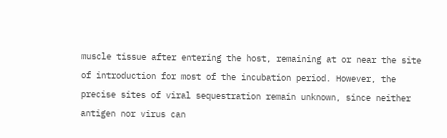muscle tissue after entering the host, remaining at or near the site of introduction for most of the incubation period. However, the precise sites of viral sequestration remain unknown, since neither antigen nor virus can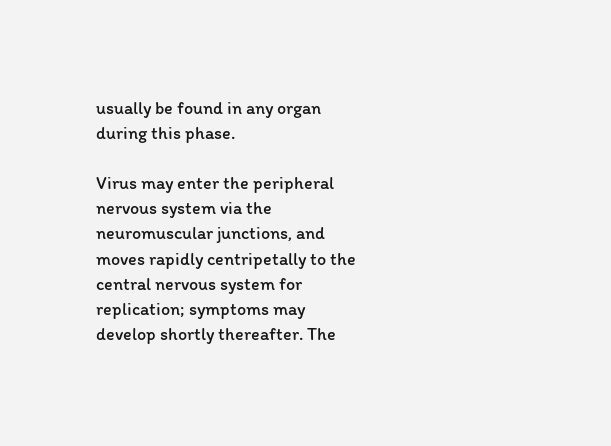usually be found in any organ during this phase.

Virus may enter the peripheral nervous system via the neuromuscular junctions, and moves rapidly centripetally to the central nervous system for replication; symptoms may develop shortly thereafter. The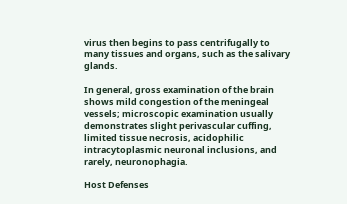virus then begins to pass centrifugally to many tissues and organs, such as the salivary glands.

In general, gross examination of the brain shows mild congestion of the meningeal vessels; microscopic examination usually demonstrates slight perivascular cuffing, limited tissue necrosis, acidophilic intracytoplasmic neuronal inclusions, and rarely, neuronophagia.

Host Defenses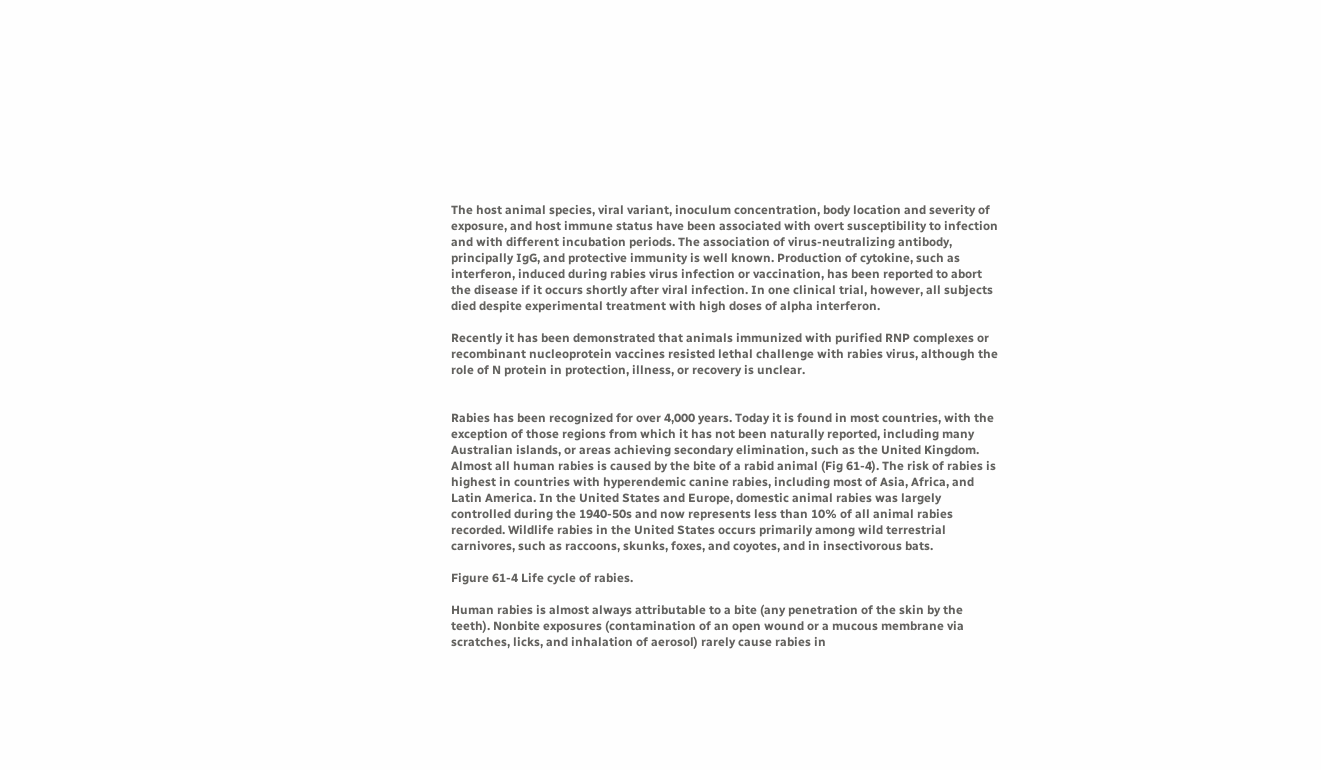The host animal species, viral variant, inoculum concentration, body location and severity of exposure, and host immune status have been associated with overt susceptibility to infection and with different incubation periods. The association of virus-neutralizing antibody, principally IgG, and protective immunity is well known. Production of cytokine, such as interferon, induced during rabies virus infection or vaccination, has been reported to abort the disease if it occurs shortly after viral infection. In one clinical trial, however, all subjects died despite experimental treatment with high doses of alpha interferon.

Recently it has been demonstrated that animals immunized with purified RNP complexes or recombinant nucleoprotein vaccines resisted lethal challenge with rabies virus, although the role of N protein in protection, illness, or recovery is unclear.


Rabies has been recognized for over 4,000 years. Today it is found in most countries, with the exception of those regions from which it has not been naturally reported, including many Australian islands, or areas achieving secondary elimination, such as the United Kingdom. Almost all human rabies is caused by the bite of a rabid animal (Fig 61-4). The risk of rabies is highest in countries with hyperendemic canine rabies, including most of Asia, Africa, and Latin America. In the United States and Europe, domestic animal rabies was largely controlled during the 1940-50s and now represents less than 10% of all animal rabies recorded. Wildlife rabies in the United States occurs primarily among wild terrestrial carnivores, such as raccoons, skunks, foxes, and coyotes, and in insectivorous bats.

Figure 61-4 Life cycle of rabies.

Human rabies is almost always attributable to a bite (any penetration of the skin by the teeth). Nonbite exposures (contamination of an open wound or a mucous membrane via scratches, licks, and inhalation of aerosol) rarely cause rabies in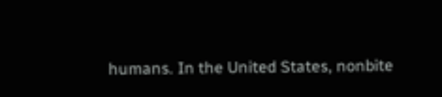humans. In the United States, nonbite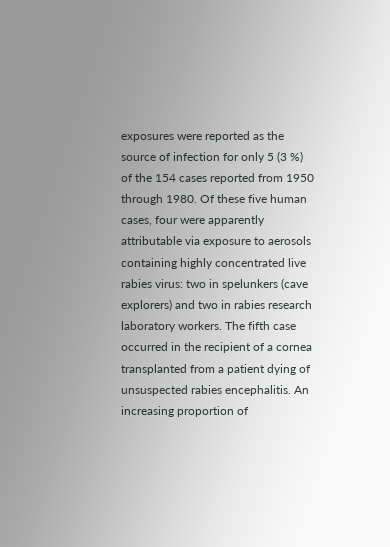exposures were reported as the source of infection for only 5 (3 %) of the 154 cases reported from 1950 through 1980. Of these five human cases, four were apparently attributable via exposure to aerosols containing highly concentrated live rabies virus: two in spelunkers (cave explorers) and two in rabies research laboratory workers. The fifth case occurred in the recipient of a cornea transplanted from a patient dying of unsuspected rabies encephalitis. An increasing proportion of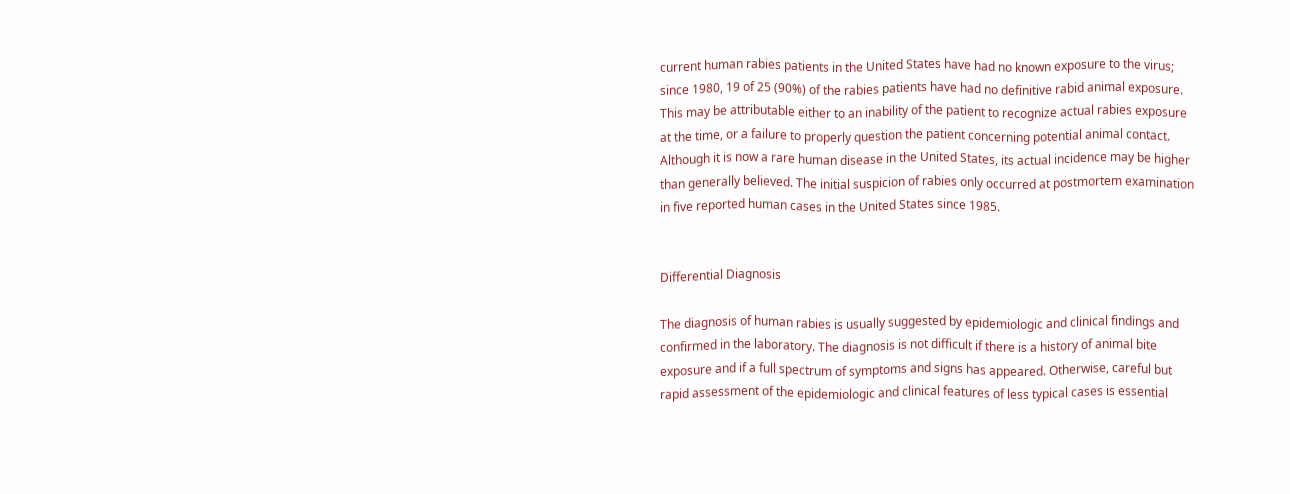current human rabies patients in the United States have had no known exposure to the virus; since 1980, 19 of 25 (90%) of the rabies patients have had no definitive rabid animal exposure. This may be attributable either to an inability of the patient to recognize actual rabies exposure at the time, or a failure to properly question the patient concerning potential animal contact. Although it is now a rare human disease in the United States, its actual incidence may be higher than generally believed. The initial suspicion of rabies only occurred at postmortem examination in five reported human cases in the United States since 1985.


Differential Diagnosis

The diagnosis of human rabies is usually suggested by epidemiologic and clinical findings and confirmed in the laboratory. The diagnosis is not difficult if there is a history of animal bite exposure and if a full spectrum of symptoms and signs has appeared. Otherwise, careful but rapid assessment of the epidemiologic and clinical features of less typical cases is essential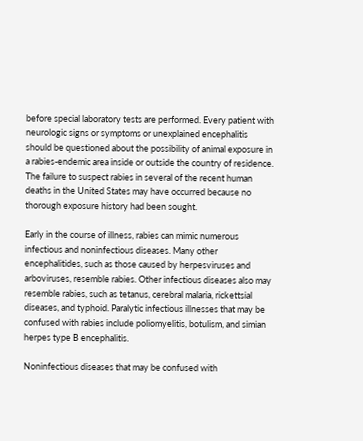before special laboratory tests are performed. Every patient with neurologic signs or symptoms or unexplained encephalitis should be questioned about the possibility of animal exposure in a rabies-endemic area inside or outside the country of residence. The failure to suspect rabies in several of the recent human deaths in the United States may have occurred because no thorough exposure history had been sought.

Early in the course of illness, rabies can mimic numerous infectious and noninfectious diseases. Many other encephalitides, such as those caused by herpesviruses and arboviruses, resemble rabies. Other infectious diseases also may resemble rabies, such as tetanus, cerebral malaria, rickettsial diseases, and typhoid. Paralytic infectious illnesses that may be confused with rabies include poliomyelitis, botulism, and simian herpes type B encephalitis.

Noninfectious diseases that may be confused with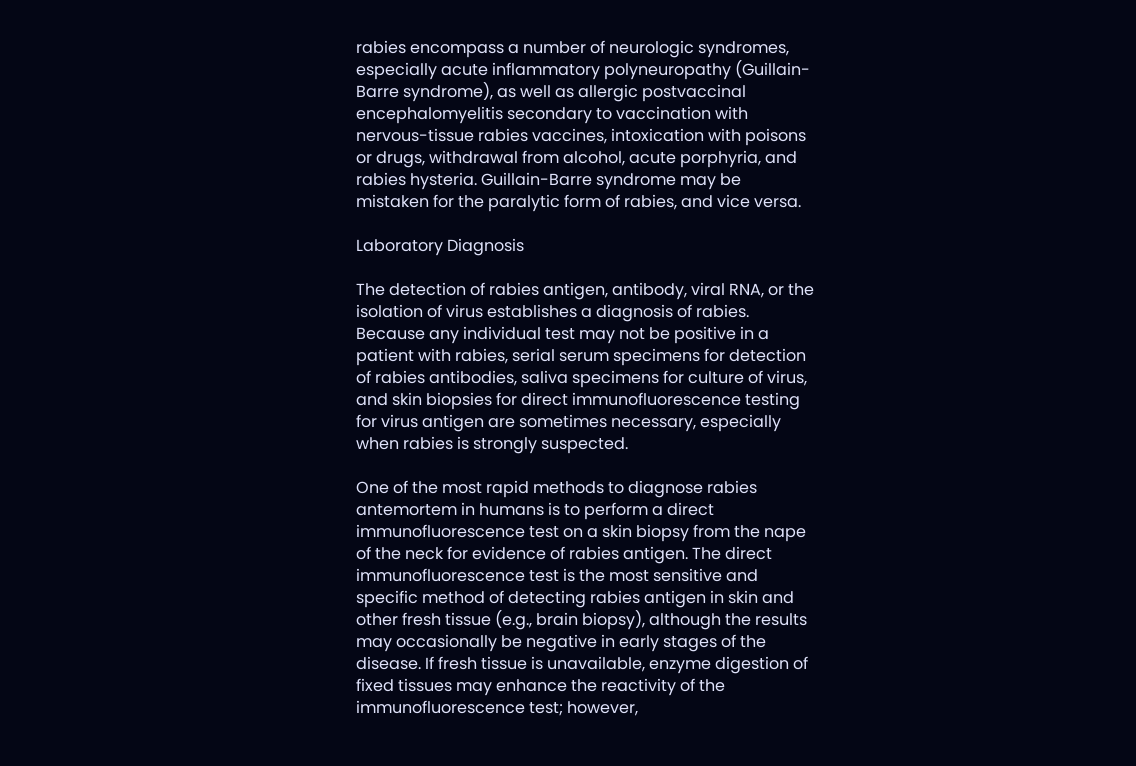rabies encompass a number of neurologic syndromes, especially acute inflammatory polyneuropathy (Guillain-Barre syndrome), as well as allergic postvaccinal encephalomyelitis secondary to vaccination with nervous-tissue rabies vaccines, intoxication with poisons or drugs, withdrawal from alcohol, acute porphyria, and rabies hysteria. Guillain-Barre syndrome may be mistaken for the paralytic form of rabies, and vice versa.

Laboratory Diagnosis

The detection of rabies antigen, antibody, viral RNA, or the isolation of virus establishes a diagnosis of rabies. Because any individual test may not be positive in a patient with rabies, serial serum specimens for detection of rabies antibodies, saliva specimens for culture of virus, and skin biopsies for direct immunofluorescence testing for virus antigen are sometimes necessary, especially when rabies is strongly suspected.

One of the most rapid methods to diagnose rabies antemortem in humans is to perform a direct immunofluorescence test on a skin biopsy from the nape of the neck for evidence of rabies antigen. The direct immunofluorescence test is the most sensitive and specific method of detecting rabies antigen in skin and other fresh tissue (e.g., brain biopsy), although the results may occasionally be negative in early stages of the disease. If fresh tissue is unavailable, enzyme digestion of fixed tissues may enhance the reactivity of the immunofluorescence test; however,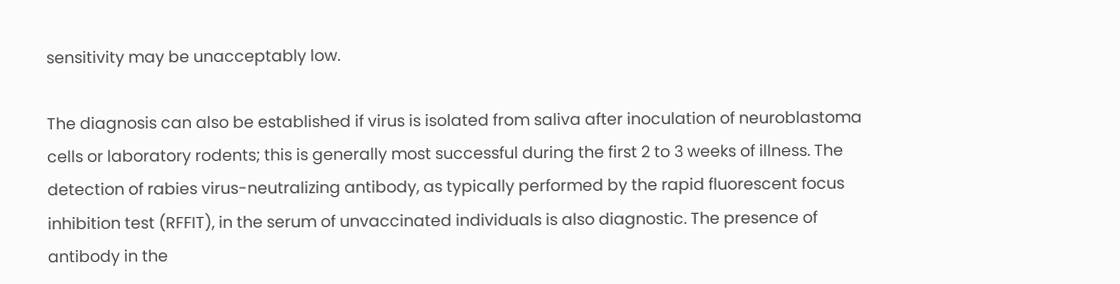sensitivity may be unacceptably low.

The diagnosis can also be established if virus is isolated from saliva after inoculation of neuroblastoma cells or laboratory rodents; this is generally most successful during the first 2 to 3 weeks of illness. The detection of rabies virus-neutralizing antibody, as typically performed by the rapid fluorescent focus inhibition test (RFFIT), in the serum of unvaccinated individuals is also diagnostic. The presence of antibody in the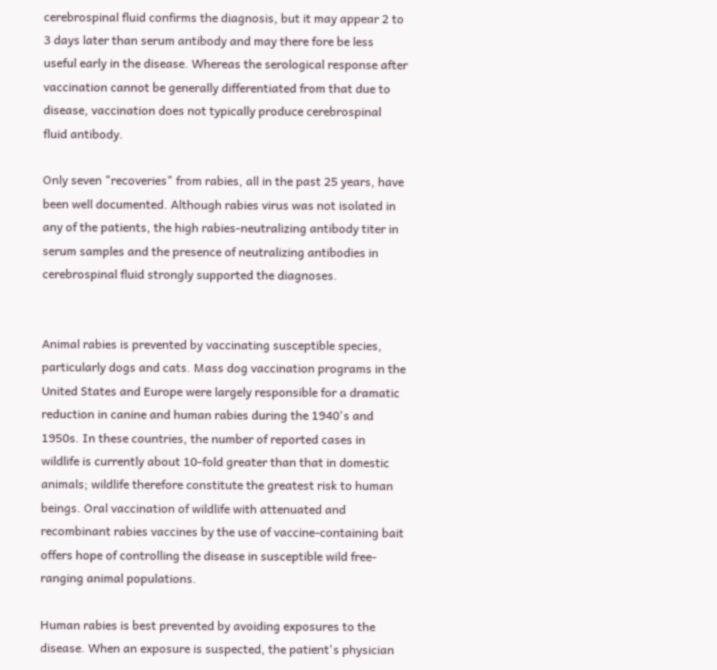cerebrospinal fluid confirms the diagnosis, but it may appear 2 to 3 days later than serum antibody and may there fore be less useful early in the disease. Whereas the serological response after vaccination cannot be generally differentiated from that due to disease, vaccination does not typically produce cerebrospinal fluid antibody.

Only seven "recoveries" from rabies, all in the past 25 years, have been well documented. Although rabies virus was not isolated in any of the patients, the high rabies-neutralizing antibody titer in serum samples and the presence of neutralizing antibodies in cerebrospinal fluid strongly supported the diagnoses.


Animal rabies is prevented by vaccinating susceptible species, particularly dogs and cats. Mass dog vaccination programs in the United States and Europe were largely responsible for a dramatic reduction in canine and human rabies during the 1940's and 1950s. In these countries, the number of reported cases in wildlife is currently about 10-fold greater than that in domestic animals; wildlife therefore constitute the greatest risk to human beings. Oral vaccination of wildlife with attenuated and recombinant rabies vaccines by the use of vaccine-containing bait offers hope of controlling the disease in susceptible wild free-ranging animal populations.

Human rabies is best prevented by avoiding exposures to the disease. When an exposure is suspected, the patient's physician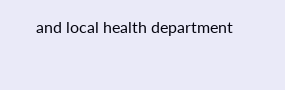and local health department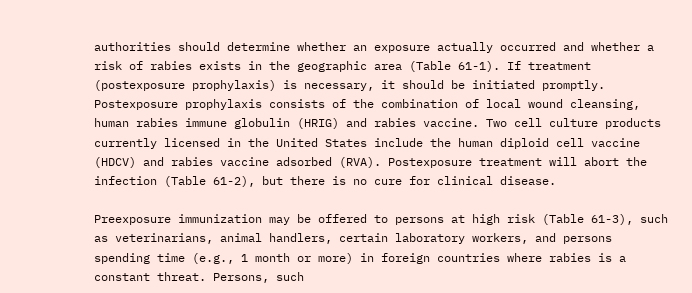authorities should determine whether an exposure actually occurred and whether a risk of rabies exists in the geographic area (Table 61-1). If treatment (postexposure prophylaxis) is necessary, it should be initiated promptly. Postexposure prophylaxis consists of the combination of local wound cleansing, human rabies immune globulin (HRIG) and rabies vaccine. Two cell culture products currently licensed in the United States include the human diploid cell vaccine (HDCV) and rabies vaccine adsorbed (RVA). Postexposure treatment will abort the infection (Table 61-2), but there is no cure for clinical disease.

Preexposure immunization may be offered to persons at high risk (Table 61-3), such as veterinarians, animal handlers, certain laboratory workers, and persons spending time (e.g., 1 month or more) in foreign countries where rabies is a constant threat. Persons, such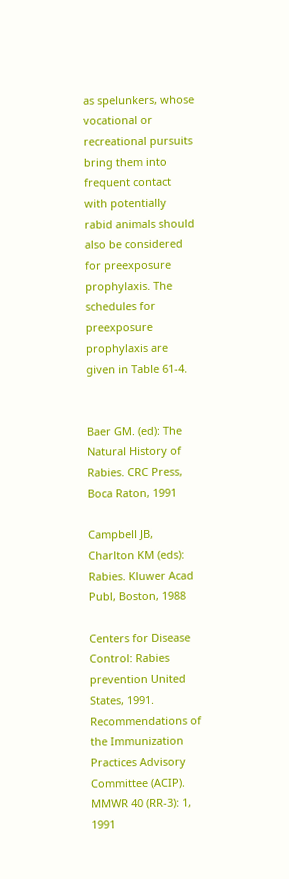as spelunkers, whose vocational or recreational pursuits bring them into frequent contact with potentially rabid animals should also be considered for preexposure prophylaxis. The schedules for preexposure prophylaxis are given in Table 61-4.


Baer GM. (ed): The Natural History of Rabies. CRC Press, Boca Raton, 1991

Campbell JB, Charlton KM (eds): Rabies. Kluwer Acad Publ, Boston, 1988

Centers for Disease Control: Rabies prevention United States, 1991. Recommendations of the Immunization Practices Advisory Committee (ACIP). MMWR 40 (RR-3): 1, 1991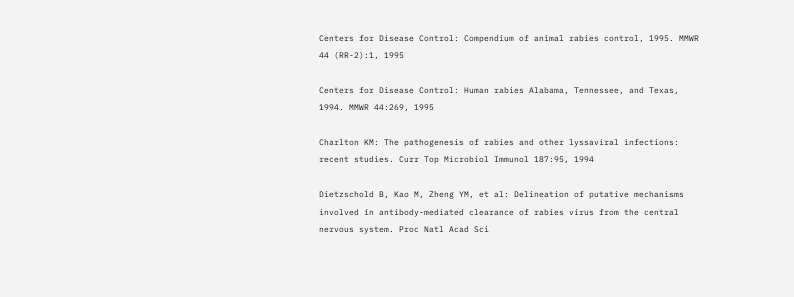Centers for Disease Control: Compendium of animal rabies control, 1995. MMWR 44 (RR-2):1, 1995

Centers for Disease Control: Human rabies Alabama, Tennessee, and Texas, 1994. MMWR 44:269, 1995

Charlton KM: The pathogenesis of rabies and other lyssaviral infections: recent studies. Curr Top Microbiol Immunol 187:95, 1994

Dietzschold B, Kao M, Zheng YM, et al: Delineation of putative mechanisms involved in antibody-mediated clearance of rabies virus from the central nervous system. Proc Natl Acad Sci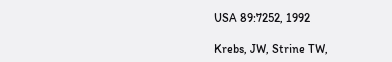USA 89:7252, 1992

Krebs, JW, Strine TW,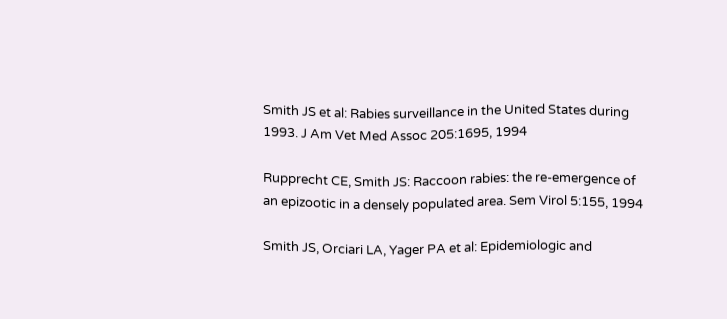Smith JS et al: Rabies surveillance in the United States during 1993. J Am Vet Med Assoc 205:1695, 1994

Rupprecht CE, Smith JS: Raccoon rabies: the re-emergence of an epizootic in a densely populated area. Sem Virol 5:155, 1994

Smith JS, Orciari LA, Yager PA et al: Epidemiologic and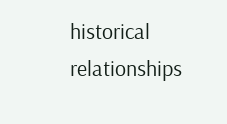historical relationships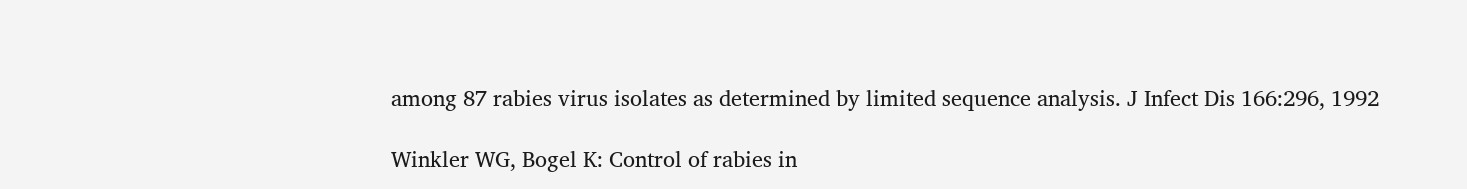among 87 rabies virus isolates as determined by limited sequence analysis. J Infect Dis 166:296, 1992

Winkler WG, Bogel K: Control of rabies in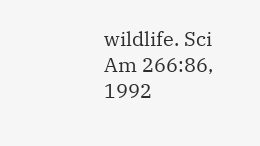wildlife. Sci Am 266:86, 1992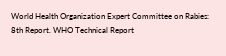World Health Organization Expert Committee on Rabies: 8th Report. WHO Technical Report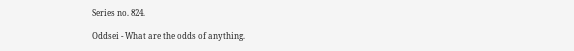Series no. 824.

Oddsei - What are the odds of anything.